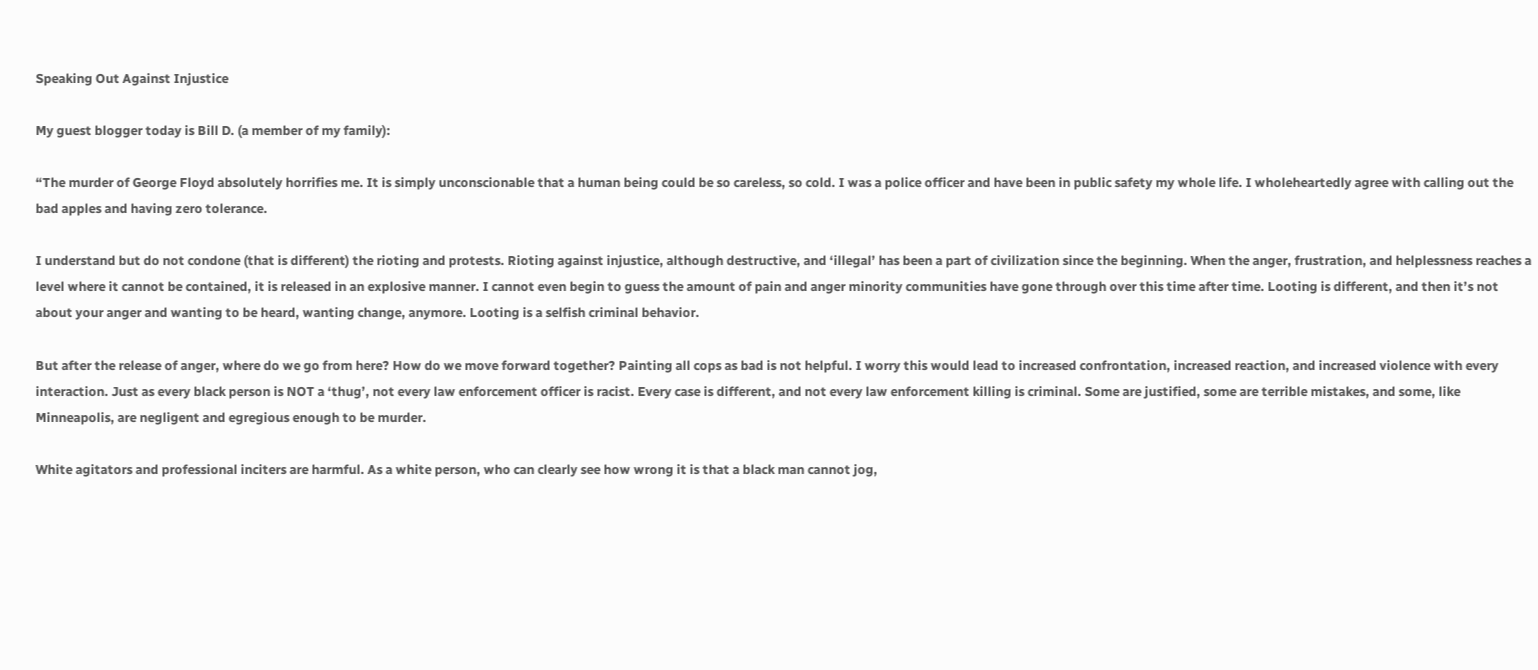Speaking Out Against Injustice

My guest blogger today is Bill D. (a member of my family):

“The murder of George Floyd absolutely horrifies me. It is simply unconscionable that a human being could be so careless, so cold. I was a police officer and have been in public safety my whole life. I wholeheartedly agree with calling out the bad apples and having zero tolerance.

I understand but do not condone (that is different) the rioting and protests. Rioting against injustice, although destructive, and ‘illegal’ has been a part of civilization since the beginning. When the anger, frustration, and helplessness reaches a level where it cannot be contained, it is released in an explosive manner. I cannot even begin to guess the amount of pain and anger minority communities have gone through over this time after time. Looting is different, and then it’s not about your anger and wanting to be heard, wanting change, anymore. Looting is a selfish criminal behavior.

But after the release of anger, where do we go from here? How do we move forward together? Painting all cops as bad is not helpful. I worry this would lead to increased confrontation, increased reaction, and increased violence with every interaction. Just as every black person is NOT a ‘thug’, not every law enforcement officer is racist. Every case is different, and not every law enforcement killing is criminal. Some are justified, some are terrible mistakes, and some, like Minneapolis, are negligent and egregious enough to be murder.

White agitators and professional inciters are harmful. As a white person, who can clearly see how wrong it is that a black man cannot jog,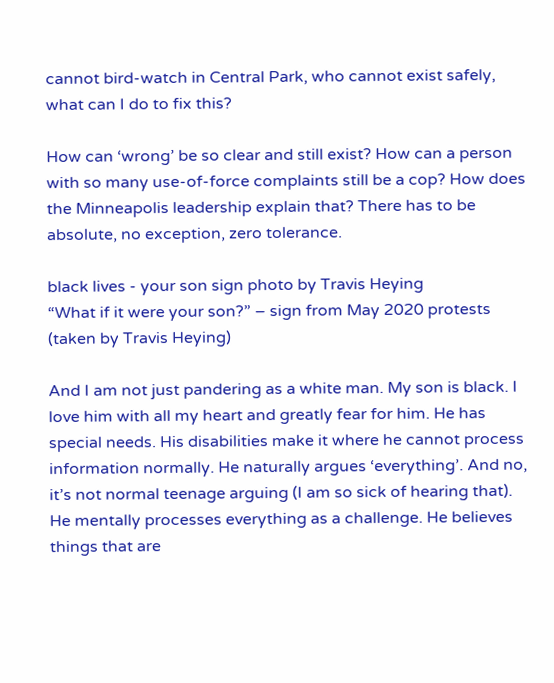cannot bird-watch in Central Park, who cannot exist safely, what can I do to fix this?

How can ‘wrong’ be so clear and still exist? How can a person with so many use-of-force complaints still be a cop? How does the Minneapolis leadership explain that? There has to be absolute, no exception, zero tolerance.

black lives - your son sign photo by Travis Heying
“What if it were your son?” – sign from May 2020 protests (taken by Travis Heying)

And I am not just pandering as a white man. My son is black. I love him with all my heart and greatly fear for him. He has special needs. His disabilities make it where he cannot process information normally. He naturally argues ‘everything’. And no, it’s not normal teenage arguing (I am so sick of hearing that). He mentally processes everything as a challenge. He believes things that are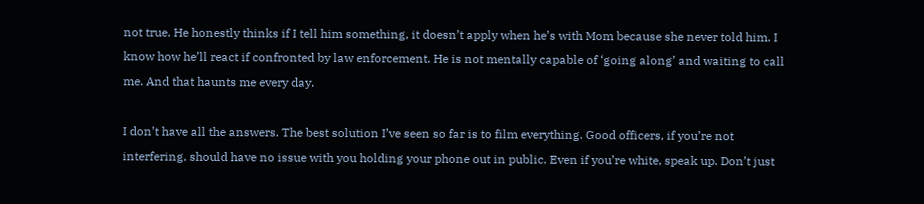not true. He honestly thinks if I tell him something, it doesn’t apply when he’s with Mom because she never told him. I know how he’ll react if confronted by law enforcement. He is not mentally capable of ‘going along’ and waiting to call me. And that haunts me every day.

I don’t have all the answers. The best solution I’ve seen so far is to film everything. Good officers, if you’re not interfering, should have no issue with you holding your phone out in public. Even if you’re white, speak up. Don’t just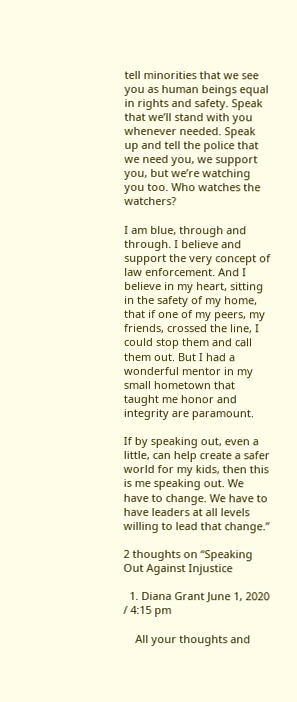tell minorities that we see you as human beings equal in rights and safety. Speak that we’ll stand with you whenever needed. Speak up and tell the police that we need you, we support you, but we’re watching you too. Who watches the watchers?

I am blue, through and through. I believe and support the very concept of law enforcement. And I believe in my heart, sitting in the safety of my home, that if one of my peers, my friends, crossed the line, I could stop them and call them out. But I had a wonderful mentor in my small hometown that taught me honor and integrity are paramount.

If by speaking out, even a little, can help create a safer world for my kids, then this is me speaking out. We have to change. We have to have leaders at all levels willing to lead that change.”

2 thoughts on “Speaking Out Against Injustice

  1. Diana Grant June 1, 2020 / 4:15 pm

    All your thoughts and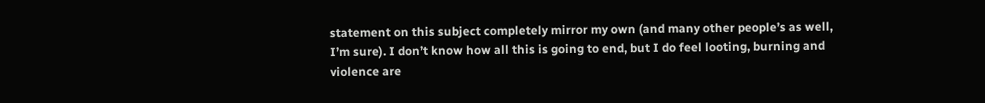statement on this subject completely mirror my own (and many other people’s as well, I’m sure). I don’t know how all this is going to end, but I do feel looting, burning and violence are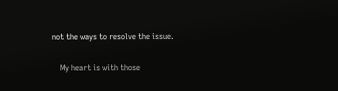not the ways to resolve the issue.

    My heart is with those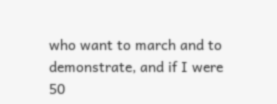who want to march and to demonstrate, and if I were 50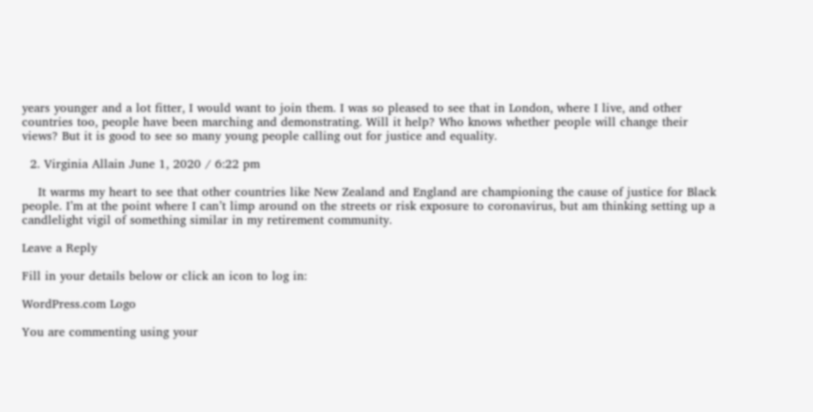years younger and a lot fitter, I would want to join them. I was so pleased to see that in London, where I live, and other countries too, people have been marching and demonstrating. Will it help? Who knows whether people will change their views? But it is good to see so many young people calling out for justice and equality.

  2. Virginia Allain June 1, 2020 / 6:22 pm

    It warms my heart to see that other countries like New Zealand and England are championing the cause of justice for Black people. I’m at the point where I can’t limp around on the streets or risk exposure to coronavirus, but am thinking setting up a candlelight vigil of something similar in my retirement community.

Leave a Reply

Fill in your details below or click an icon to log in:

WordPress.com Logo

You are commenting using your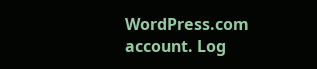WordPress.com account. Log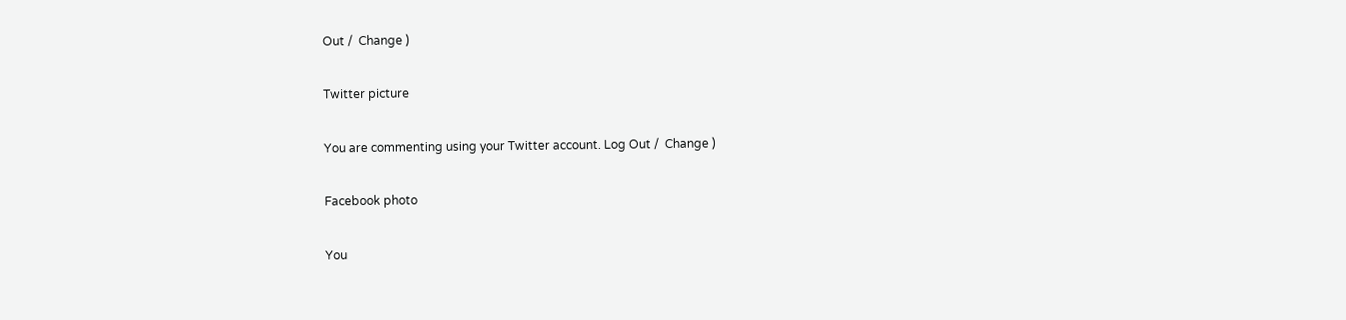Out /  Change )

Twitter picture

You are commenting using your Twitter account. Log Out /  Change )

Facebook photo

You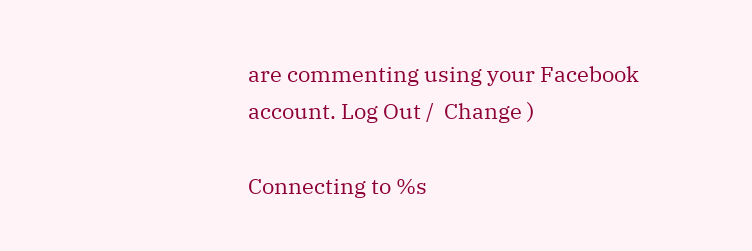are commenting using your Facebook account. Log Out /  Change )

Connecting to %s